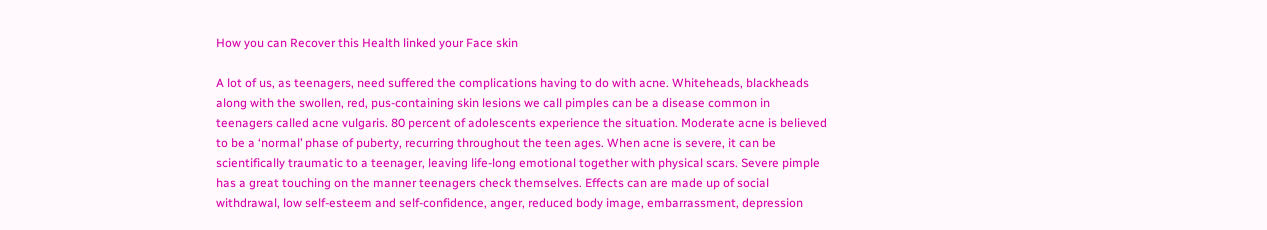How you can Recover this Health linked your Face skin

A lot of us, as teenagers, need suffered the complications having to do with acne. Whiteheads, blackheads along with the swollen, red, pus-containing skin lesions we call pimples can be a disease common in teenagers called acne vulgaris. 80 percent of adolescents experience the situation. Moderate acne is believed to be a ‘normal’ phase of puberty, recurring throughout the teen ages. When acne is severe, it can be scientifically traumatic to a teenager, leaving life-long emotional together with physical scars. Severe pimple has a great touching on the manner teenagers check themselves. Effects can are made up of social withdrawal, low self-esteem and self-confidence, anger, reduced body image, embarrassment, depression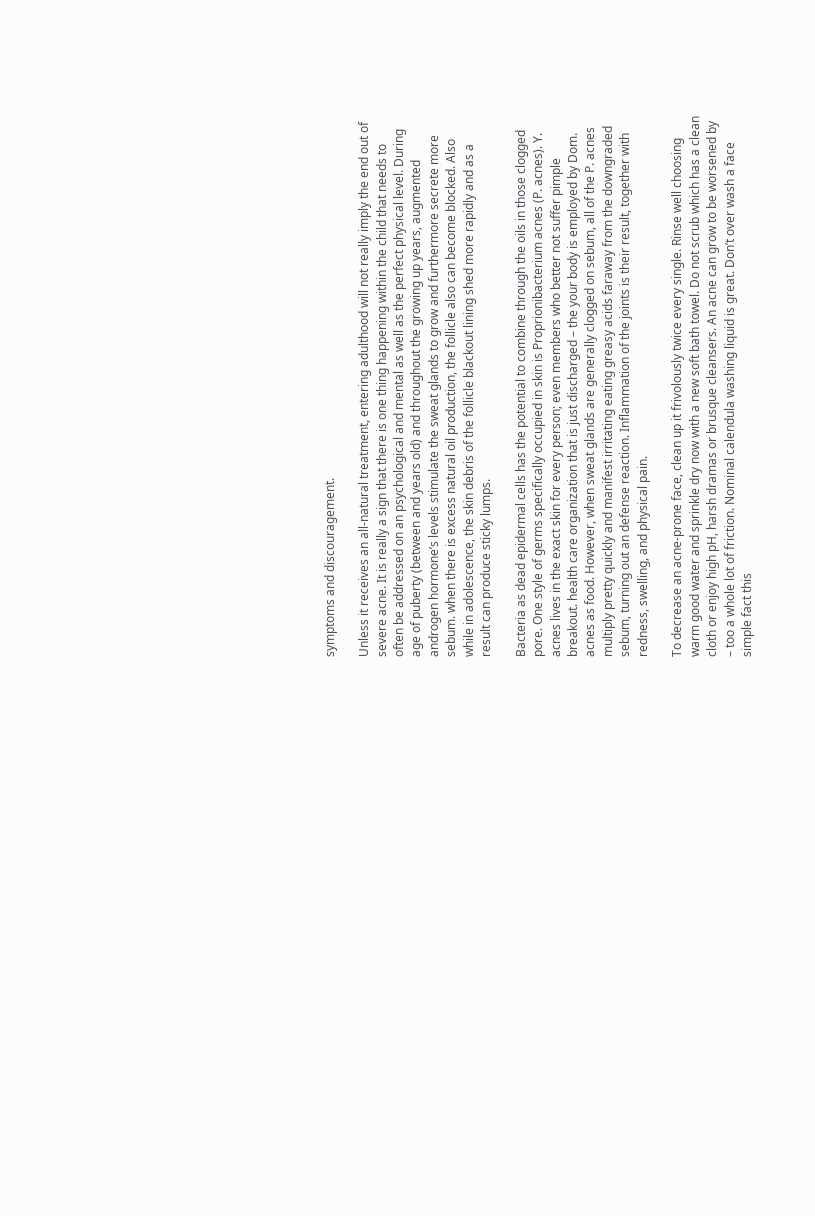symptoms and discouragement.

Unless it receives an all-natural treatment, entering adulthood will not really imply the end out of severe acne. It is really a sign that there is one thing happening within the child that needs to often be addressed on an psychological and mental as well as the perfect physical level. During age of puberty (between and years old) and throughout the growing up years, augmented androgen hormone’s levels stimulate the sweat glands to grow and furthermore secrete more sebum. when there is excess natural oil production, the follicle also can become blocked. Also while in adolescence, the skin debris of the follicle blackout lining shed more rapidly and as a result can produce sticky lumps.

Bacteria as dead epidermal cells has the potential to combine through the oils in those clogged pore. One style of germs specifically occupied in skin is Proprionibacterium acnes (P. acnes). Y. acnes lives in the exact skin for every person; even members who better not suffer pimple breakout. health care organization that is just discharged – the your body is employed by Dom. acnes as food. However, when sweat glands are generally clogged on sebum, all of the P. acnes multiply pretty quickly and manifest irritating eating greasy acids faraway from the downgraded sebum, turning out an defense reaction. Inflammation of the joints is their result, together with redness, swelling, and physical pain.

To decrease an acne-prone face, clean up it frivolously twice every single. Rinse well choosing warm good water and sprinkle dry now with a new soft bath towel. Do not scrub which has a clean cloth or enjoy high pH, harsh dramas or brusque cleansers. An acne can grow to be worsened by – too a whole lot of friction. Nominal calendula washing liquid is great. Don’t over wash a face simple fact this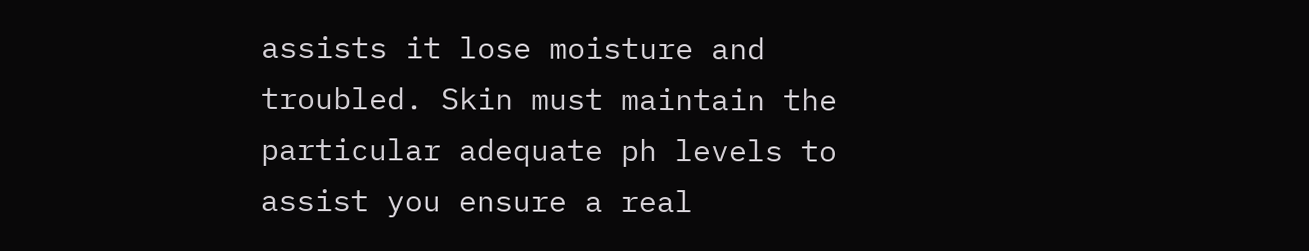assists it lose moisture and troubled. Skin must maintain the particular adequate ph levels to assist you ensure a real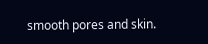smooth pores and skin.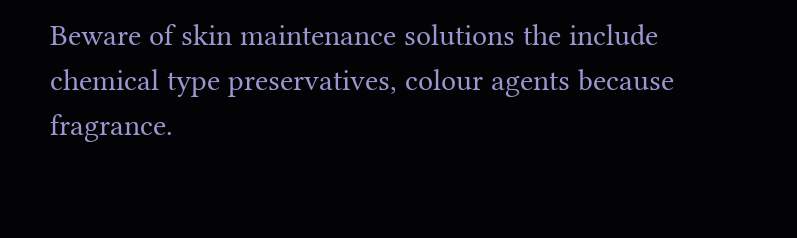Beware of skin maintenance solutions the include chemical type preservatives, colour agents because fragrance.